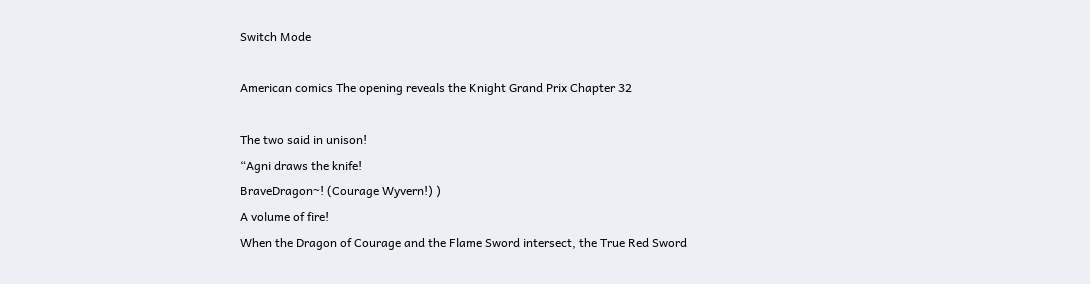Switch Mode

American comics The opening reveals the Knight Grand Prix Chapter 32

The two said in unison!
“Agni draws the knife!
BraveDragon~! (Courage Wyvern!) )
A volume of fire!
When the Dragon of Courage and the Flame Sword intersect, the True Red Sword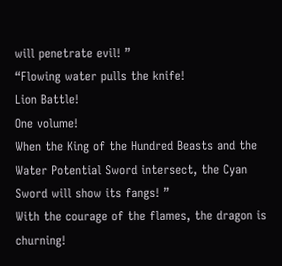will penetrate evil! ”
“Flowing water pulls the knife!
Lion Battle!
One volume!
When the King of the Hundred Beasts and the Water Potential Sword intersect, the Cyan Sword will show its fangs! ”
With the courage of the flames, the dragon is churning!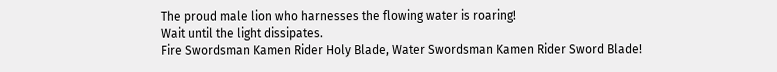The proud male lion who harnesses the flowing water is roaring!
Wait until the light dissipates.
Fire Swordsman Kamen Rider Holy Blade, Water Swordsman Kamen Rider Sword Blade!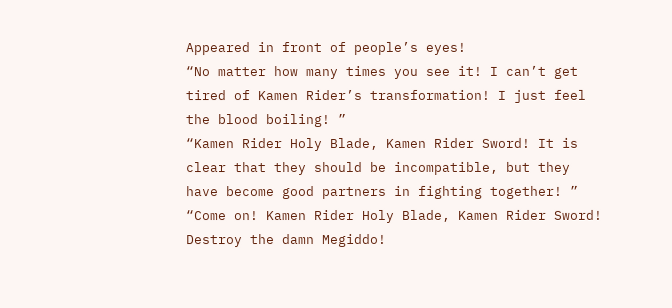Appeared in front of people’s eyes!
“No matter how many times you see it! I can’t get tired of Kamen Rider’s transformation! I just feel the blood boiling! ”
“Kamen Rider Holy Blade, Kamen Rider Sword! It is clear that they should be incompatible, but they have become good partners in fighting together! ”
“Come on! Kamen Rider Holy Blade, Kamen Rider Sword! Destroy the damn Megiddo!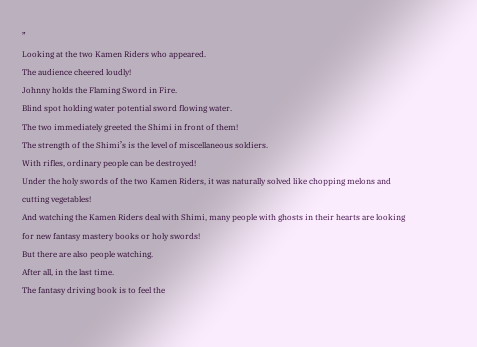”
Looking at the two Kamen Riders who appeared.
The audience cheered loudly!
Johnny holds the Flaming Sword in Fire.
Blind spot holding water potential sword flowing water.
The two immediately greeted the Shimi in front of them!
The strength of the Shimi’s is the level of miscellaneous soldiers.
With rifles, ordinary people can be destroyed!
Under the holy swords of the two Kamen Riders, it was naturally solved like chopping melons and cutting vegetables!
And watching the Kamen Riders deal with Shimi, many people with ghosts in their hearts are looking for new fantasy mastery books or holy swords!
But there are also people watching.
After all, in the last time.
The fantasy driving book is to feel the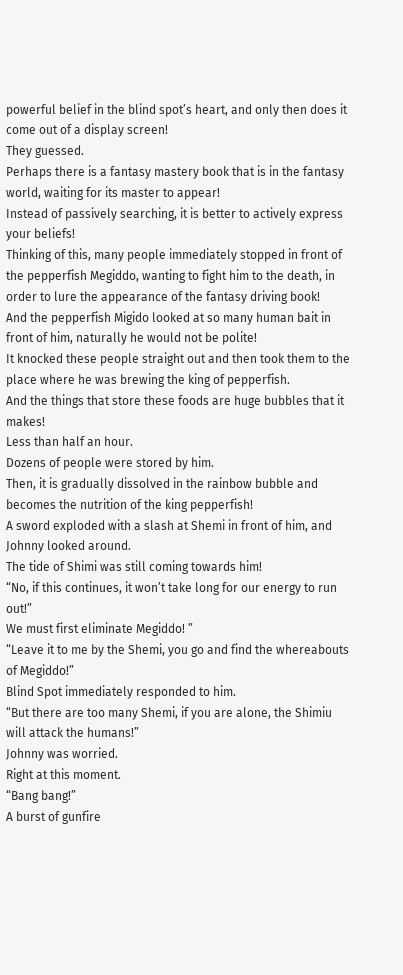powerful belief in the blind spot’s heart, and only then does it come out of a display screen!
They guessed.
Perhaps there is a fantasy mastery book that is in the fantasy world, waiting for its master to appear!
Instead of passively searching, it is better to actively express your beliefs!
Thinking of this, many people immediately stopped in front of the pepperfish Megiddo, wanting to fight him to the death, in order to lure the appearance of the fantasy driving book!
And the pepperfish Migido looked at so many human bait in front of him, naturally he would not be polite!
It knocked these people straight out and then took them to the place where he was brewing the king of pepperfish.
And the things that store these foods are huge bubbles that it makes!
Less than half an hour.
Dozens of people were stored by him.
Then, it is gradually dissolved in the rainbow bubble and becomes the nutrition of the king pepperfish!
A sword exploded with a slash at Shemi in front of him, and Johnny looked around.
The tide of Shimi was still coming towards him!
“No, if this continues, it won’t take long for our energy to run out!”
We must first eliminate Megiddo! ”
“Leave it to me by the Shemi, you go and find the whereabouts of Megiddo!”
Blind Spot immediately responded to him.
“But there are too many Shemi, if you are alone, the Shimiu will attack the humans!”
Johnny was worried.
Right at this moment.
“Bang bang!”
A burst of gunfire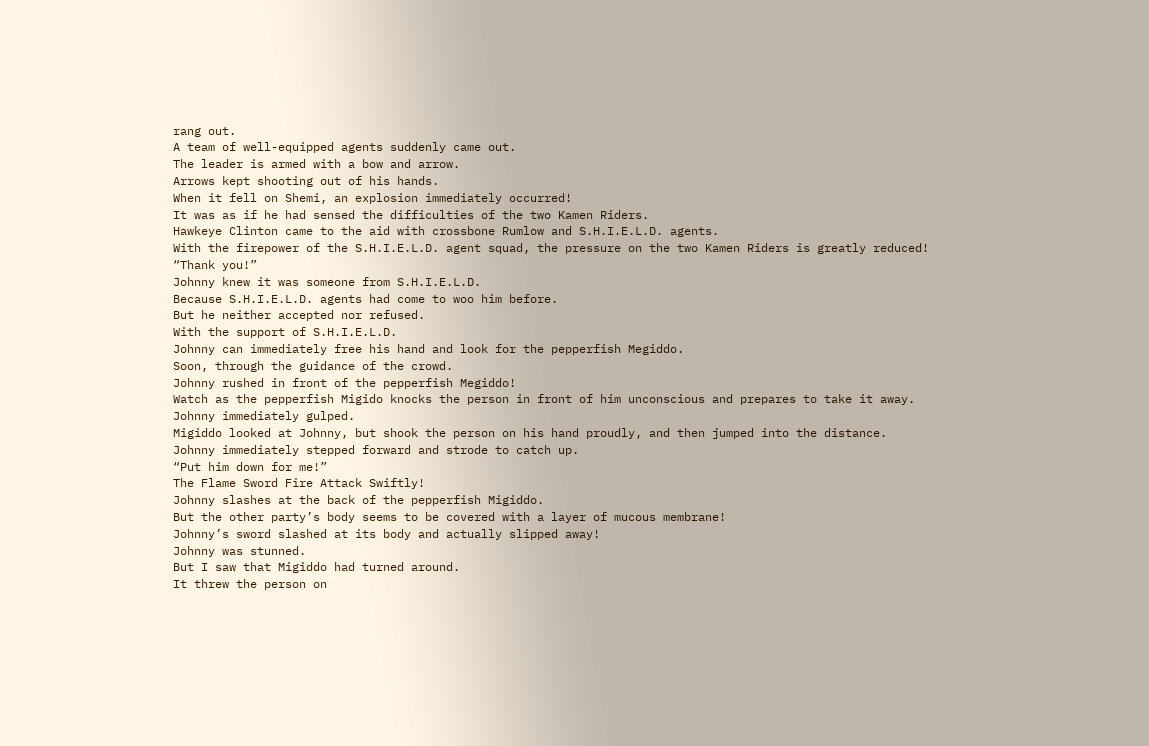rang out.
A team of well-equipped agents suddenly came out.
The leader is armed with a bow and arrow.
Arrows kept shooting out of his hands.
When it fell on Shemi, an explosion immediately occurred!
It was as if he had sensed the difficulties of the two Kamen Riders.
Hawkeye Clinton came to the aid with crossbone Rumlow and S.H.I.E.L.D. agents.
With the firepower of the S.H.I.E.L.D. agent squad, the pressure on the two Kamen Riders is greatly reduced!
“Thank you!”
Johnny knew it was someone from S.H.I.E.L.D.
Because S.H.I.E.L.D. agents had come to woo him before.
But he neither accepted nor refused.
With the support of S.H.I.E.L.D.
Johnny can immediately free his hand and look for the pepperfish Megiddo.
Soon, through the guidance of the crowd.
Johnny rushed in front of the pepperfish Megiddo!
Watch as the pepperfish Migido knocks the person in front of him unconscious and prepares to take it away.
Johnny immediately gulped.
Migiddo looked at Johnny, but shook the person on his hand proudly, and then jumped into the distance.
Johnny immediately stepped forward and strode to catch up.
“Put him down for me!”
The Flame Sword Fire Attack Swiftly!
Johnny slashes at the back of the pepperfish Migiddo.
But the other party’s body seems to be covered with a layer of mucous membrane!
Johnny’s sword slashed at its body and actually slipped away!
Johnny was stunned.
But I saw that Migiddo had turned around.
It threw the person on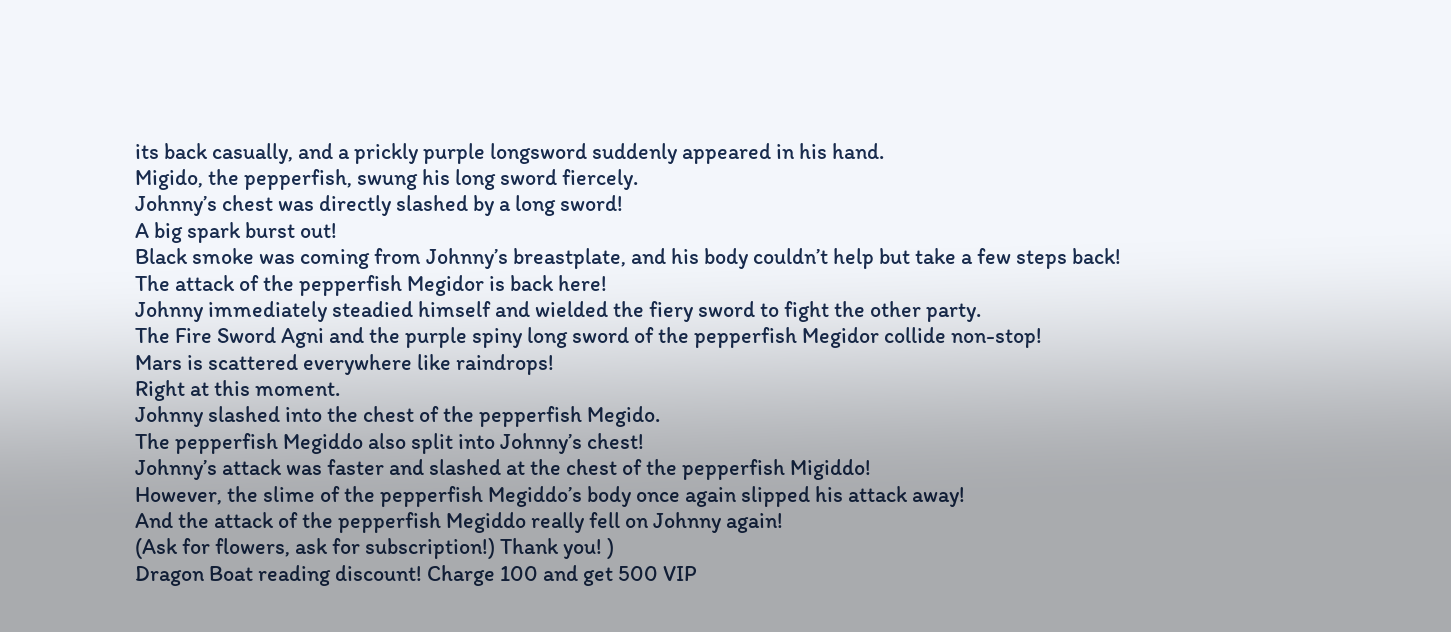its back casually, and a prickly purple longsword suddenly appeared in his hand.
Migido, the pepperfish, swung his long sword fiercely.
Johnny’s chest was directly slashed by a long sword!
A big spark burst out!
Black smoke was coming from Johnny’s breastplate, and his body couldn’t help but take a few steps back!
The attack of the pepperfish Megidor is back here!
Johnny immediately steadied himself and wielded the fiery sword to fight the other party.
The Fire Sword Agni and the purple spiny long sword of the pepperfish Megidor collide non-stop!
Mars is scattered everywhere like raindrops!
Right at this moment.
Johnny slashed into the chest of the pepperfish Megido.
The pepperfish Megiddo also split into Johnny’s chest!
Johnny’s attack was faster and slashed at the chest of the pepperfish Migiddo!
However, the slime of the pepperfish Megiddo’s body once again slipped his attack away!
And the attack of the pepperfish Megiddo really fell on Johnny again!
(Ask for flowers, ask for subscription!) Thank you! )
Dragon Boat reading discount! Charge 100 and get 500 VIP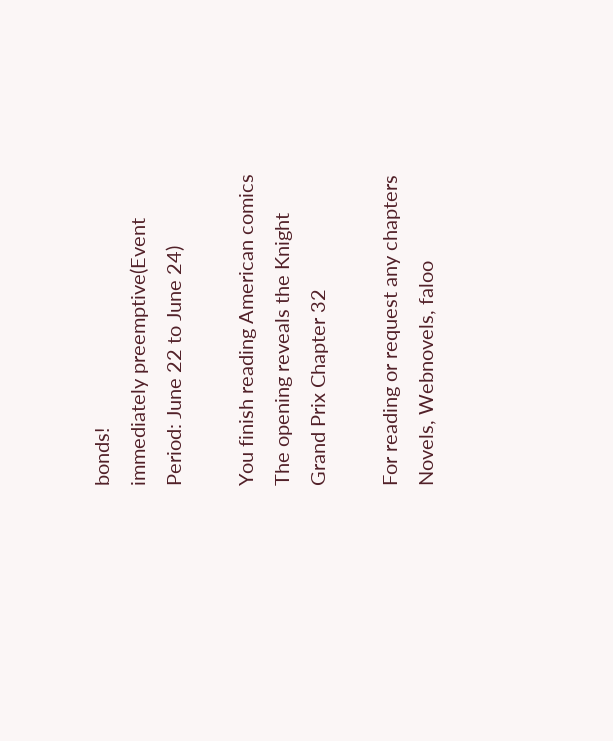bonds!
immediately preemptive(Event Period: June 22 to June 24)

You finish reading American comics The opening reveals the Knight Grand Prix Chapter 32

For reading or request any chapters Novels, Webnovels, faloo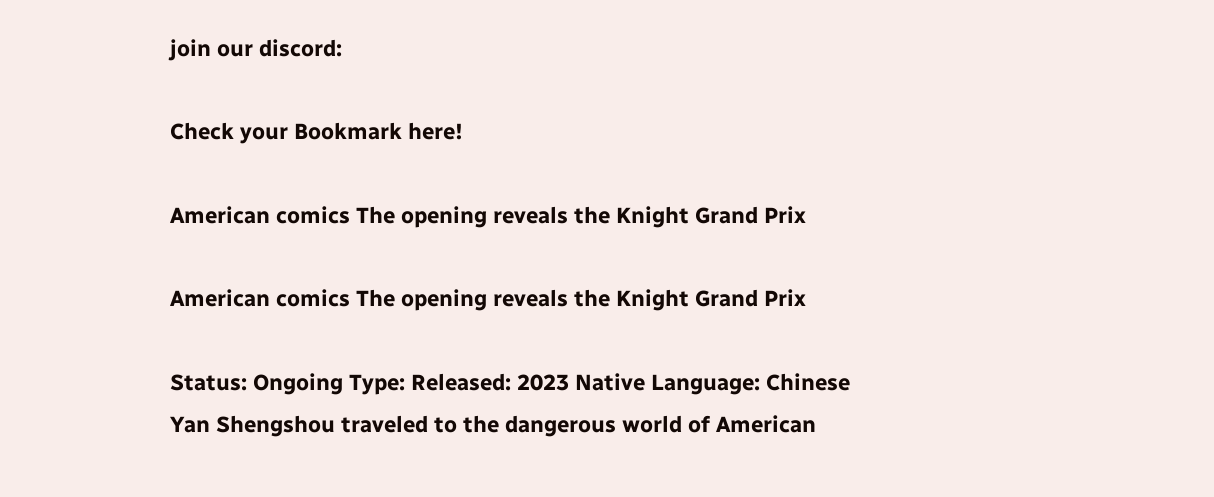join our discord:

Check your Bookmark here!

American comics The opening reveals the Knight Grand Prix

American comics The opening reveals the Knight Grand Prix

Status: Ongoing Type: Released: 2023 Native Language: Chinese
Yan Shengshou traveled to the dangerous world of American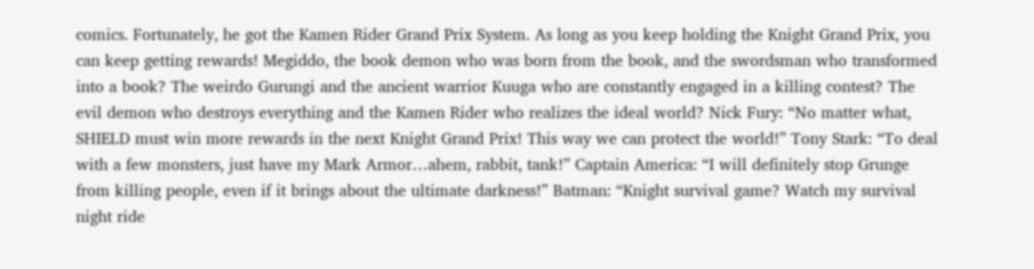comics. Fortunately, he got the Kamen Rider Grand Prix System. As long as you keep holding the Knight Grand Prix, you can keep getting rewards! Megiddo, the book demon who was born from the book, and the swordsman who transformed into a book? The weirdo Gurungi and the ancient warrior Kuuga who are constantly engaged in a killing contest? The evil demon who destroys everything and the Kamen Rider who realizes the ideal world? Nick Fury: “No matter what, SHIELD must win more rewards in the next Knight Grand Prix! This way we can protect the world!” Tony Stark: “To deal with a few monsters, just have my Mark Armor…ahem, rabbit, tank!” Captain America: “I will definitely stop Grunge from killing people, even if it brings about the ultimate darkness!” Batman: “Knight survival game? Watch my survival night ride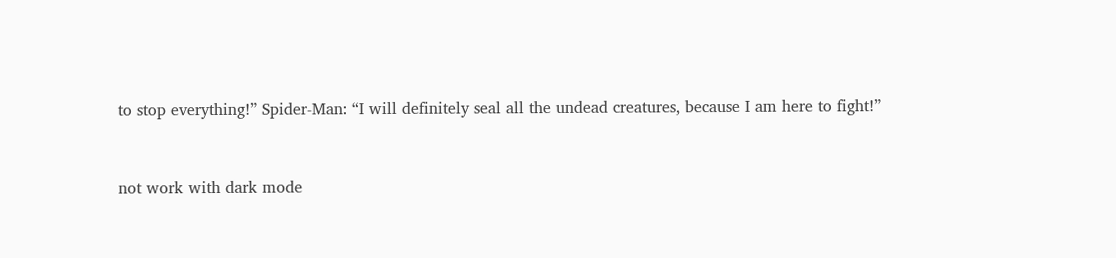to stop everything!” Spider-Man: “I will definitely seal all the undead creatures, because I am here to fight!”


not work with dark mode